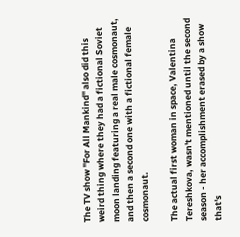The TV show "For All Mankind" also did this weird thing where they had a fictional Soviet moon landing featuring a real male cosmonaut, and then a second one with a fictional female cosmonaut.

The actual first woman in space, Valentina Tereshkova, wasn't mentioned until the second season - her accomplishment erased by a show that's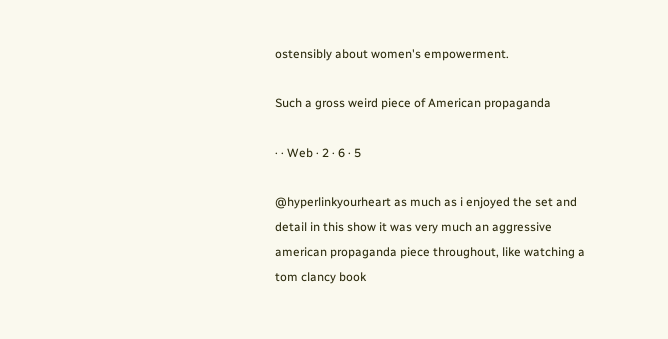ostensibly about women's empowerment.

Such a gross weird piece of American propaganda

· · Web · 2 · 6 · 5

@hyperlinkyourheart as much as i enjoyed the set and detail in this show it was very much an aggressive american propaganda piece throughout, like watching a tom clancy book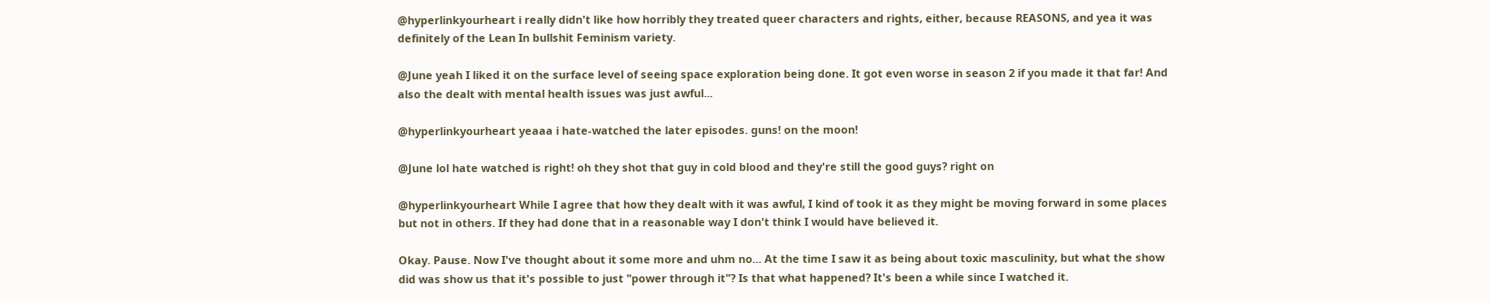@hyperlinkyourheart i really didn't like how horribly they treated queer characters and rights, either, because REASONS, and yea it was definitely of the Lean In bullshit Feminism variety.

@June yeah I liked it on the surface level of seeing space exploration being done. It got even worse in season 2 if you made it that far! And also the dealt with mental health issues was just awful...

@hyperlinkyourheart yeaaa i hate-watched the later episodes. guns! on the moon!

@June lol hate watched is right! oh they shot that guy in cold blood and they're still the good guys? right on

@hyperlinkyourheart While I agree that how they dealt with it was awful, I kind of took it as they might be moving forward in some places but not in others. If they had done that in a reasonable way I don't think I would have believed it.

Okay. Pause. Now I've thought about it some more and uhm no... At the time I saw it as being about toxic masculinity, but what the show did was show us that it's possible to just "power through it"? Is that what happened? It's been a while since I watched it.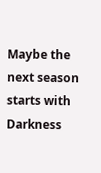Maybe the next season starts with Darkness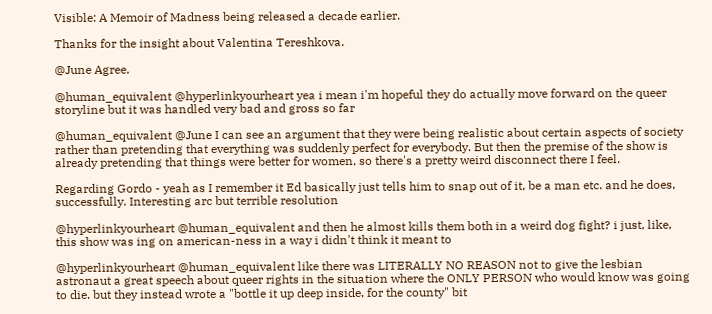Visible: A Memoir of Madness being released a decade earlier.

Thanks for the insight about Valentina Tereshkova.

@June Agree.

@human_equivalent @hyperlinkyourheart yea i mean i'm hopeful they do actually move forward on the queer storyline but it was handled very bad and gross so far

@human_equivalent @June I can see an argument that they were being realistic about certain aspects of society rather than pretending that everything was suddenly perfect for everybody. But then the premise of the show is already pretending that things were better for women, so there's a pretty weird disconnect there I feel.

Regarding Gordo - yeah as I remember it Ed basically just tells him to snap out of it, be a man etc. and he does, successfully. Interesting arc but terrible resolution

@hyperlinkyourheart @human_equivalent and then he almost kills them both in a weird dog fight? i just, like, this show was ing on american-ness in a way i didn't think it meant to

@hyperlinkyourheart @human_equivalent like there was LITERALLY NO REASON not to give the lesbian astronaut a great speech about queer rights in the situation where the ONLY PERSON who would know was going to die. but they instead wrote a "bottle it up deep inside, for the county" bit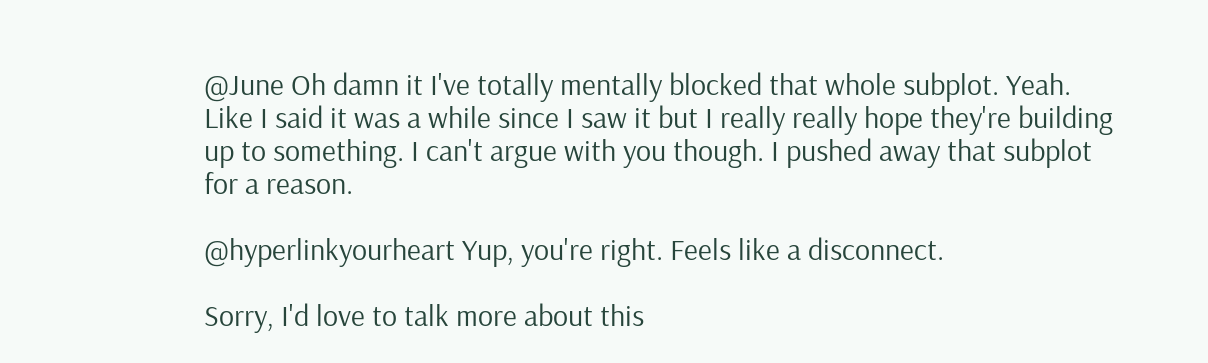@June Oh damn it I've totally mentally blocked that whole subplot. Yeah. Like I said it was a while since I saw it but I really really hope they're building up to something. I can't argue with you though. I pushed away that subplot for a reason.

@hyperlinkyourheart Yup, you're right. Feels like a disconnect.

Sorry, I'd love to talk more about this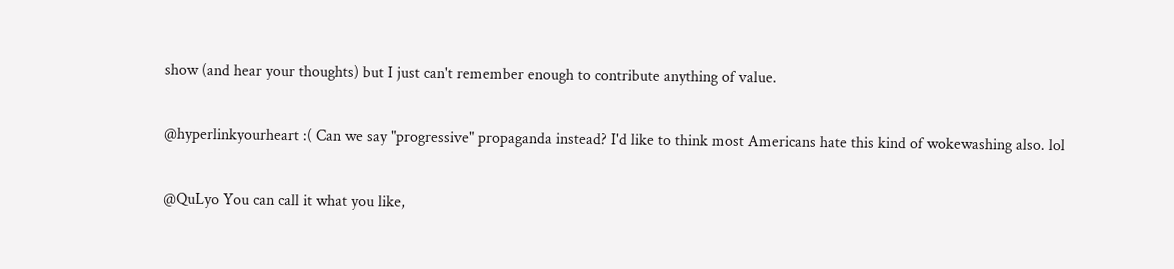show (and hear your thoughts) but I just can't remember enough to contribute anything of value.

@hyperlinkyourheart :( Can we say "progressive" propaganda instead? I'd like to think most Americans hate this kind of wokewashing also. lol

@QuLyo You can call it what you like,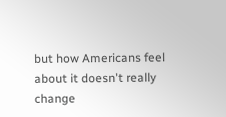but how Americans feel about it doesn't really change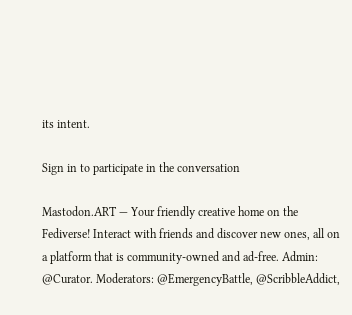its intent.

Sign in to participate in the conversation

Mastodon.ART — Your friendly creative home on the Fediverse! Interact with friends and discover new ones, all on a platform that is community-owned and ad-free. Admin: @Curator. Moderators: @EmergencyBattle, @ScribbleAddict,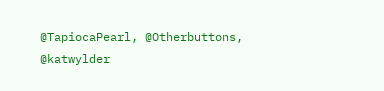@TapiocaPearl, @Otherbuttons, @katwylder